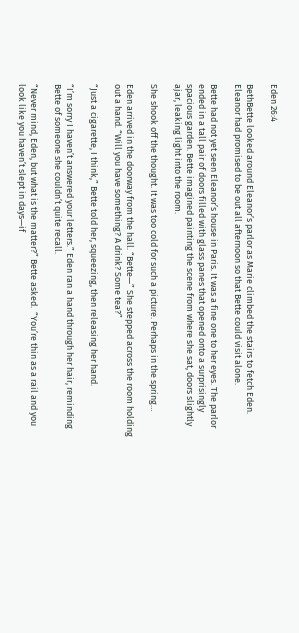Eden 26:4

BethBette looked around Eleanor’s parlor as Marie climbed the stairs to fetch Eden. Eleanor had promised to be out all afternoon so that Bette could visit alone.

Bette had not yet seen Eleanor’s house in Paris. It was a fine one to her eyes. The parlor ended in a tall pair of doors filled with glass panes that opened onto a surprisingly spacious garden. Bette imagined painting the scene from where she sat, doors slightly ajar, leaking light into the room.

She shook off the thought. It was too cold for such a picture. Perhaps in the spring…

Eden arrived in the doorway from the hall. “Bette—” She stepped across the room holding out a hand. “Will you have something? A drink? Some tea?”

“Just a cigarette, I think,” Bette told her, squeezing, then releasing her hand.

“I’m sorry I haven’t answered your letters.” Eden ran a hand through her hair, reminding Bette of someone she couldn’t quite recall.

“Never mind, Eden, but what is the matter?” Bette asked.  “You’re thin as a rail and you look like you haven’t slept in days—if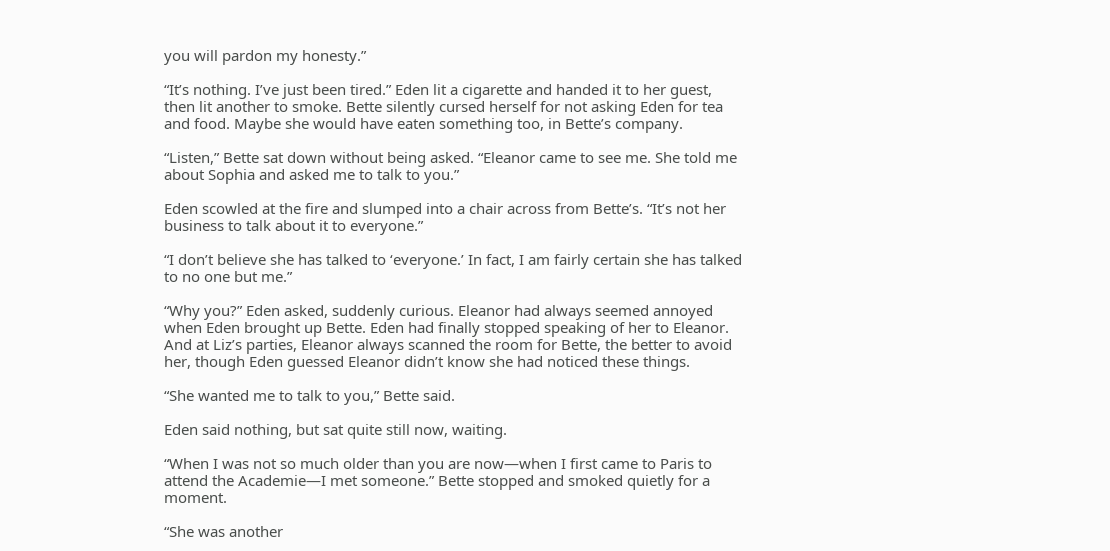you will pardon my honesty.”

“It’s nothing. I’ve just been tired.” Eden lit a cigarette and handed it to her guest, then lit another to smoke. Bette silently cursed herself for not asking Eden for tea and food. Maybe she would have eaten something too, in Bette’s company.

“Listen,” Bette sat down without being asked. “Eleanor came to see me. She told me about Sophia and asked me to talk to you.”

Eden scowled at the fire and slumped into a chair across from Bette’s. “It’s not her business to talk about it to everyone.”

“I don’t believe she has talked to ‘everyone.’ In fact, I am fairly certain she has talked to no one but me.”

“Why you?” Eden asked, suddenly curious. Eleanor had always seemed annoyed when Eden brought up Bette. Eden had finally stopped speaking of her to Eleanor. And at Liz’s parties, Eleanor always scanned the room for Bette, the better to avoid her, though Eden guessed Eleanor didn’t know she had noticed these things.

“She wanted me to talk to you,” Bette said.

Eden said nothing, but sat quite still now, waiting.

“When I was not so much older than you are now—when I first came to Paris to attend the Academie—I met someone.” Bette stopped and smoked quietly for a moment.

“She was another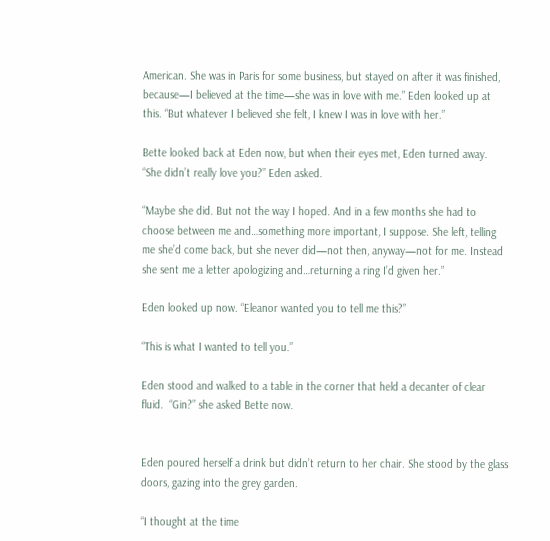American. She was in Paris for some business, but stayed on after it was finished, because—I believed at the time—she was in love with me.” Eden looked up at this. “But whatever I believed she felt, I knew I was in love with her.”

Bette looked back at Eden now, but when their eyes met, Eden turned away.  “She didn’t really love you?” Eden asked.

“Maybe she did. But not the way I hoped. And in a few months she had to choose between me and…something more important, I suppose. She left, telling me she’d come back, but she never did—not then, anyway—not for me. Instead she sent me a letter apologizing and…returning a ring I’d given her.”

Eden looked up now. “Eleanor wanted you to tell me this?”

“This is what I wanted to tell you.”

Eden stood and walked to a table in the corner that held a decanter of clear fluid.  “Gin?” she asked Bette now.


Eden poured herself a drink but didn’t return to her chair. She stood by the glass doors, gazing into the grey garden.

“I thought at the time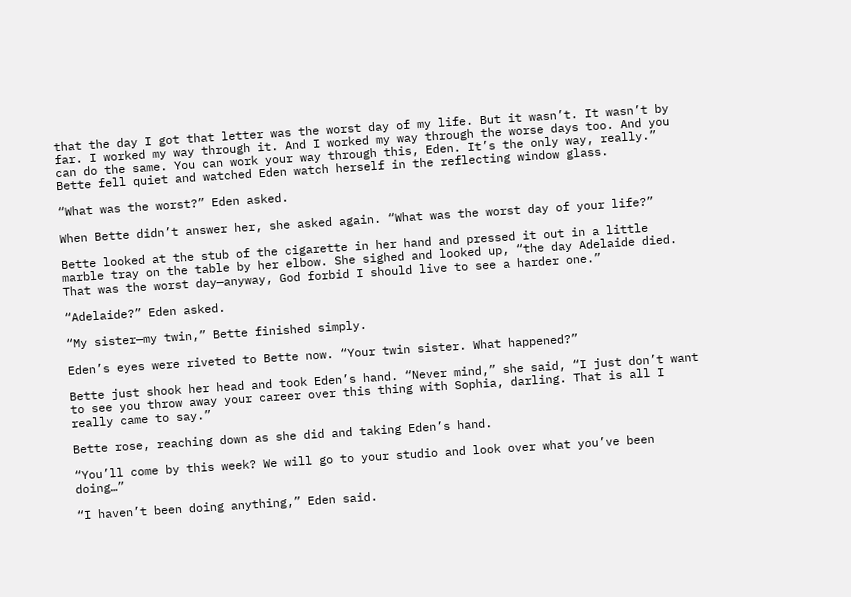that the day I got that letter was the worst day of my life. But it wasn’t. It wasn’t by far. I worked my way through it. And I worked my way through the worse days too. And you can do the same. You can work your way through this, Eden. It’s the only way, really.”  Bette fell quiet and watched Eden watch herself in the reflecting window glass.

“What was the worst?” Eden asked.

When Bette didn’t answer her, she asked again. “What was the worst day of your life?”

Bette looked at the stub of the cigarette in her hand and pressed it out in a little marble tray on the table by her elbow. She sighed and looked up, “the day Adelaide died. That was the worst day—anyway, God forbid I should live to see a harder one.”

“Adelaide?” Eden asked.

“My sister—my twin,” Bette finished simply.

Eden’s eyes were riveted to Bette now. “Your twin sister. What happened?”

Bette just shook her head and took Eden’s hand. “Never mind,” she said, “I just don’t want to see you throw away your career over this thing with Sophia, darling. That is all I really came to say.”

Bette rose, reaching down as she did and taking Eden’s hand.

“You’ll come by this week? We will go to your studio and look over what you’ve been doing…”

“I haven’t been doing anything,” Eden said.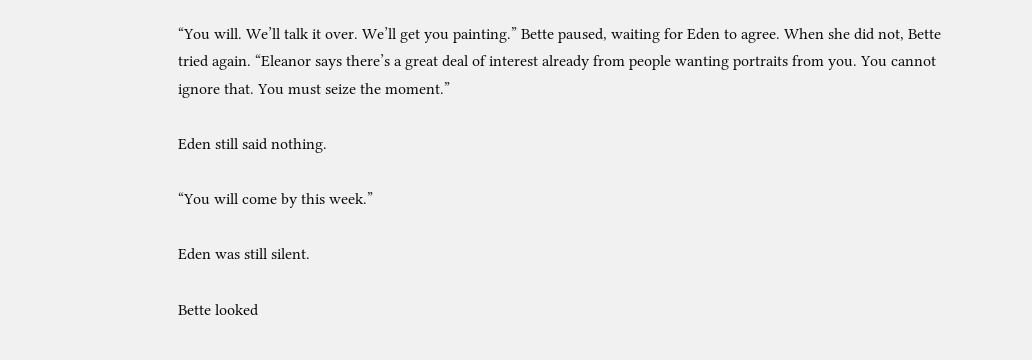“You will. We’ll talk it over. We’ll get you painting.” Bette paused, waiting for Eden to agree. When she did not, Bette tried again. “Eleanor says there’s a great deal of interest already from people wanting portraits from you. You cannot ignore that. You must seize the moment.”

Eden still said nothing.

“You will come by this week.”

Eden was still silent.

Bette looked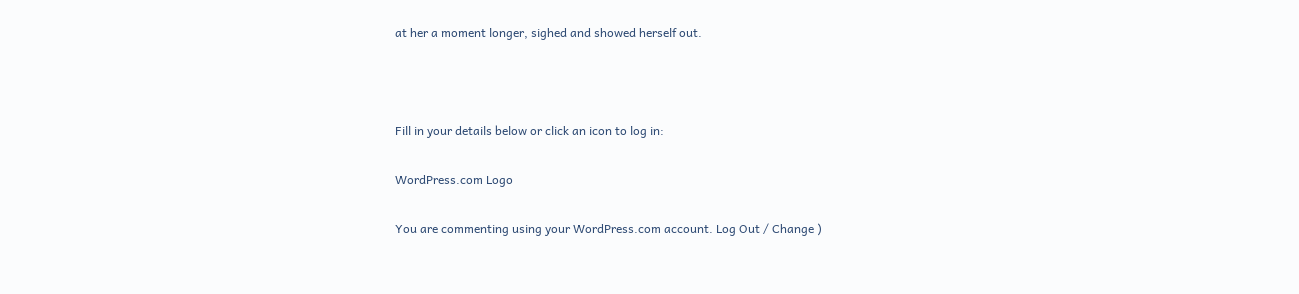at her a moment longer, sighed and showed herself out.



Fill in your details below or click an icon to log in:

WordPress.com Logo

You are commenting using your WordPress.com account. Log Out / Change )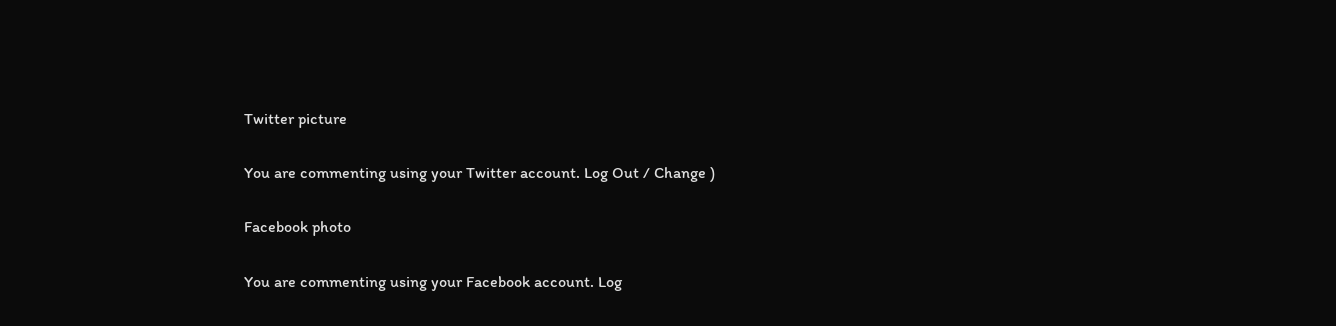Twitter picture

You are commenting using your Twitter account. Log Out / Change )

Facebook photo

You are commenting using your Facebook account. Log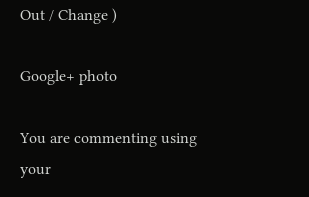Out / Change )

Google+ photo

You are commenting using your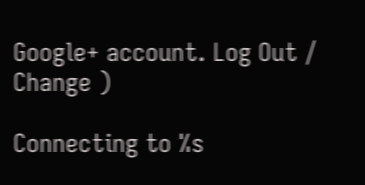Google+ account. Log Out / Change )

Connecting to %s